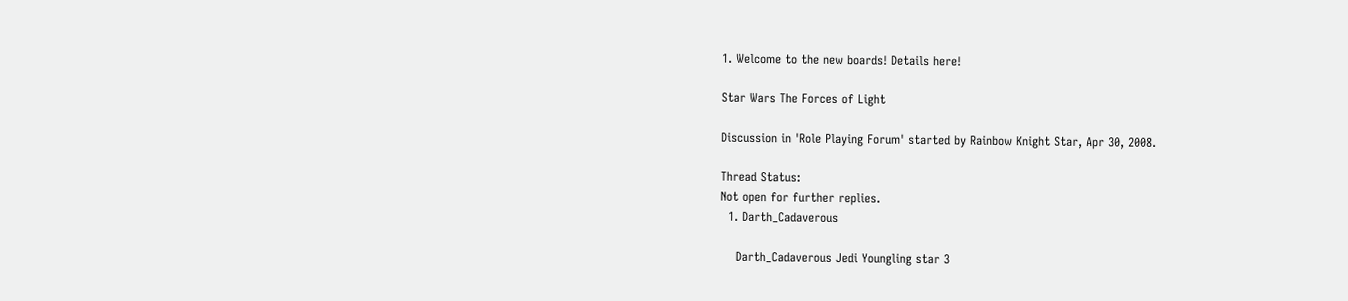1. Welcome to the new boards! Details here!

Star Wars The Forces of Light

Discussion in 'Role Playing Forum' started by Rainbow Knight Star, Apr 30, 2008.

Thread Status:
Not open for further replies.
  1. Darth_Cadaverous

    Darth_Cadaverous Jedi Youngling star 3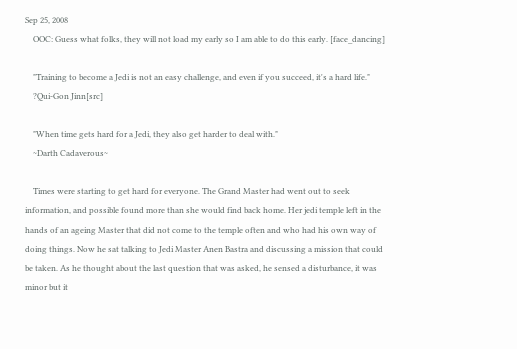Sep 25, 2008
    OOC: Guess what folks, they will not load my early so I am able to do this early. [face_dancing]

    "Training to become a Jedi is not an easy challenge, and even if you succeed, it's a hard life."
    ?Qui-Gon Jinn[src]

    "When time gets hard for a Jedi, they also get harder to deal with."
    ~Darth Cadaverous~

    Times were starting to get hard for everyone. The Grand Master had went out to seek information, and possible found more than she would find back home. Her jedi temple left in the hands of an ageing Master that did not come to the temple often and who had his own way of doing things. Now he sat talking to Jedi Master Anen Bastra and discussing a mission that could be taken. As he thought about the last question that was asked, he sensed a disturbance, it was minor but it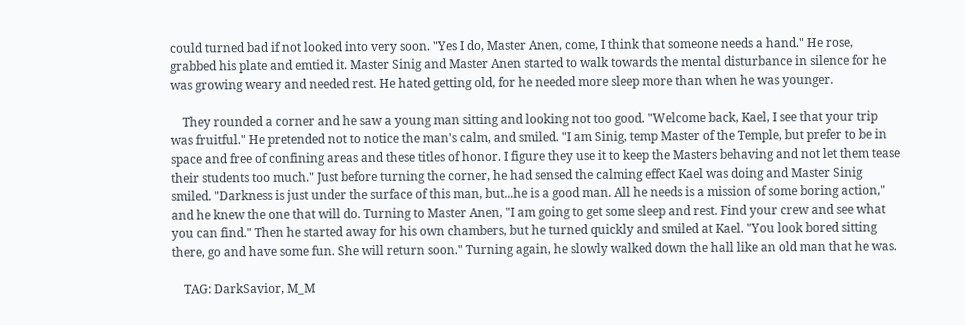could turned bad if not looked into very soon. "Yes I do, Master Anen, come, I think that someone needs a hand." He rose, grabbed his plate and emtied it. Master Sinig and Master Anen started to walk towards the mental disturbance in silence for he was growing weary and needed rest. He hated getting old, for he needed more sleep more than when he was younger.

    They rounded a corner and he saw a young man sitting and looking not too good. "Welcome back, Kael, I see that your trip was fruitful." He pretended not to notice the man's calm, and smiled. "I am Sinig, temp Master of the Temple, but prefer to be in space and free of confining areas and these titles of honor. I figure they use it to keep the Masters behaving and not let them tease their students too much." Just before turning the corner, he had sensed the calming effect Kael was doing and Master Sinig smiled. "Darkness is just under the surface of this man, but...he is a good man. All he needs is a mission of some boring action," and he knew the one that will do. Turning to Master Anen, "I am going to get some sleep and rest. Find your crew and see what you can find." Then he started away for his own chambers, but he turned quickly and smiled at Kael. "You look bored sitting there, go and have some fun. She will return soon." Turning again, he slowly walked down the hall like an old man that he was.

    TAG: DarkSavior, M_M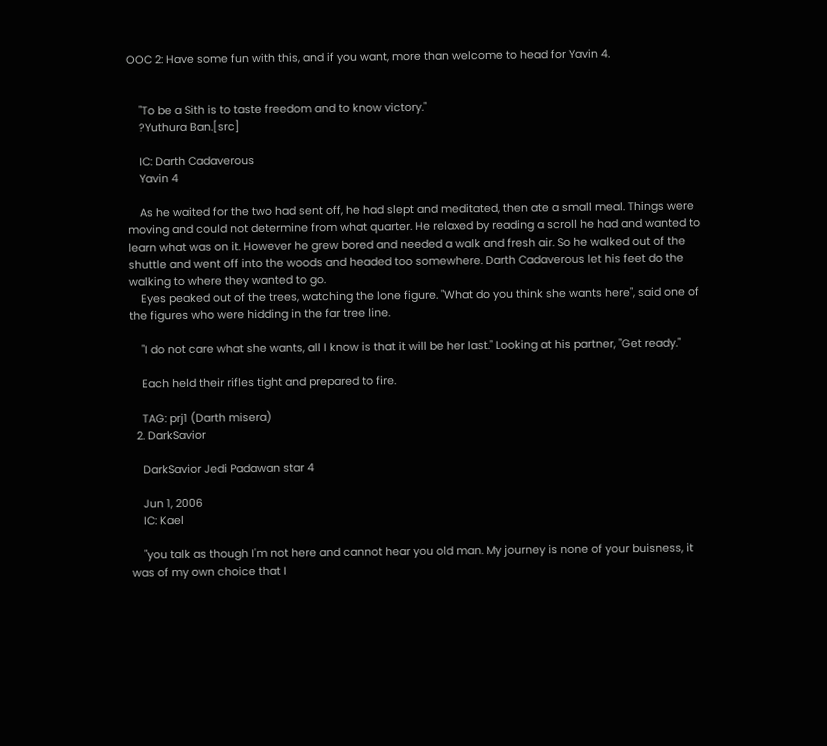OOC 2: Have some fun with this, and if you want, more than welcome to head for Yavin 4.


    "To be a Sith is to taste freedom and to know victory."
    ?Yuthura Ban.[src]

    IC: Darth Cadaverous
    Yavin 4

    As he waited for the two had sent off, he had slept and meditated, then ate a small meal. Things were moving and could not determine from what quarter. He relaxed by reading a scroll he had and wanted to learn what was on it. However he grew bored and needed a walk and fresh air. So he walked out of the shuttle and went off into the woods and headed too somewhere. Darth Cadaverous let his feet do the walking to where they wanted to go.
    Eyes peaked out of the trees, watching the lone figure. "What do you think she wants here", said one of the figures who were hidding in the far tree line.

    "I do not care what she wants, all I know is that it will be her last." Looking at his partner, "Get ready."

    Each held their rifles tight and prepared to fire.

    TAG: prj1 (Darth misera)
  2. DarkSavior

    DarkSavior Jedi Padawan star 4

    Jun 1, 2006
    IC: Kael

    "you talk as though I'm not here and cannot hear you old man. My journey is none of your buisness, it was of my own choice that I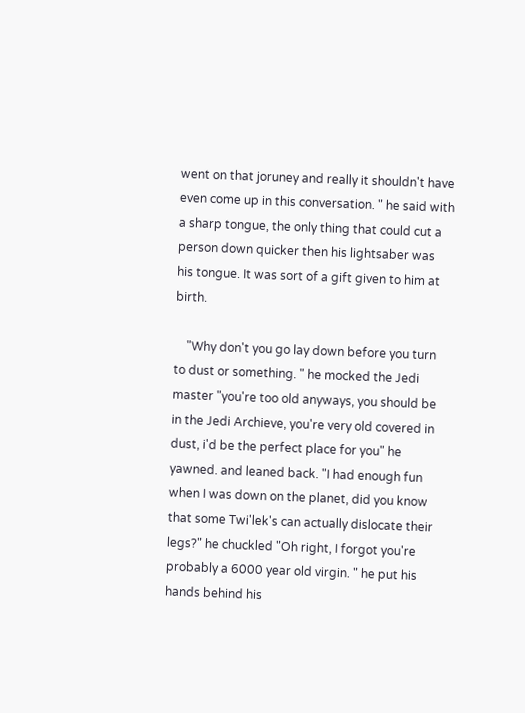went on that joruney and really it shouldn't have even come up in this conversation. " he said with a sharp tongue, the only thing that could cut a person down quicker then his lightsaber was his tongue. It was sort of a gift given to him at birth.

    "Why don't you go lay down before you turn to dust or something. " he mocked the Jedi master "you're too old anyways, you should be in the Jedi Archieve, you're very old covered in dust, i'd be the perfect place for you" he yawned. and leaned back. "I had enough fun when I was down on the planet, did you know that some Twi'lek's can actually dislocate their legs?" he chuckled "Oh right, I forgot you're probably a 6000 year old virgin. " he put his hands behind his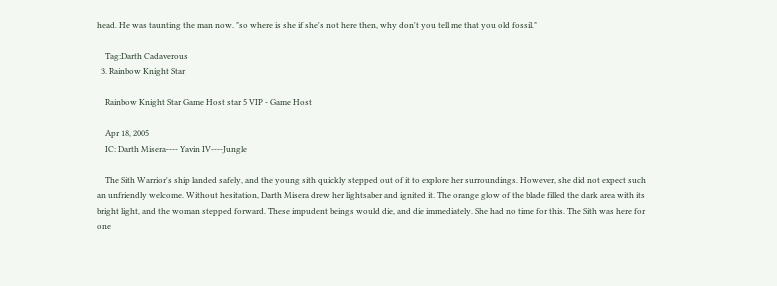head. He was taunting the man now. "so where is she if she's not here then, why don't you tell me that you old fossil."

    Tag:Darth Cadaverous
  3. Rainbow Knight Star

    Rainbow Knight Star Game Host star 5 VIP - Game Host

    Apr 18, 2005
    IC: Darth Misera---- Yavin IV----Jungle

    The Sith Warrior's ship landed safely, and the young sith quickly stepped out of it to explore her surroundings. However, she did not expect such an unfriendly welcome. Without hesitation, Darth Misera drew her lightsaber and ignited it. The orange glow of the blade filled the dark area with its bright light, and the woman stepped forward. These impudent beings would die, and die immediately. She had no time for this. The Sith was here for one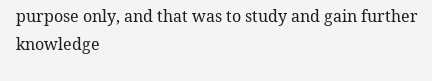purpose only, and that was to study and gain further knowledge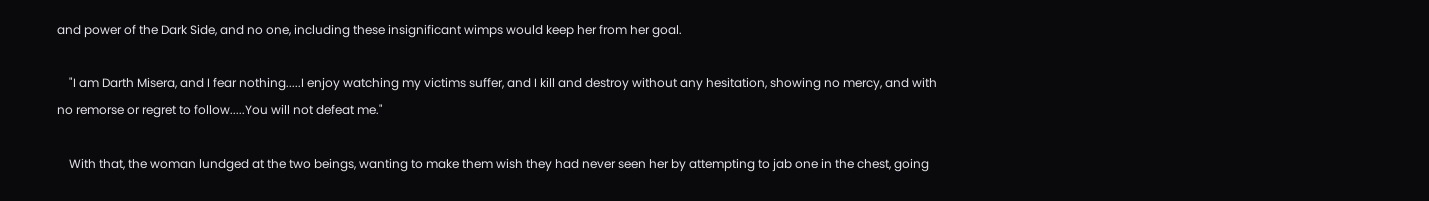and power of the Dark Side, and no one, including these insignificant wimps would keep her from her goal.

    "I am Darth Misera, and I fear nothing.....I enjoy watching my victims suffer, and I kill and destroy without any hesitation, showing no mercy, and with no remorse or regret to follow.....You will not defeat me."

    With that, the woman lundged at the two beings, wanting to make them wish they had never seen her by attempting to jab one in the chest, going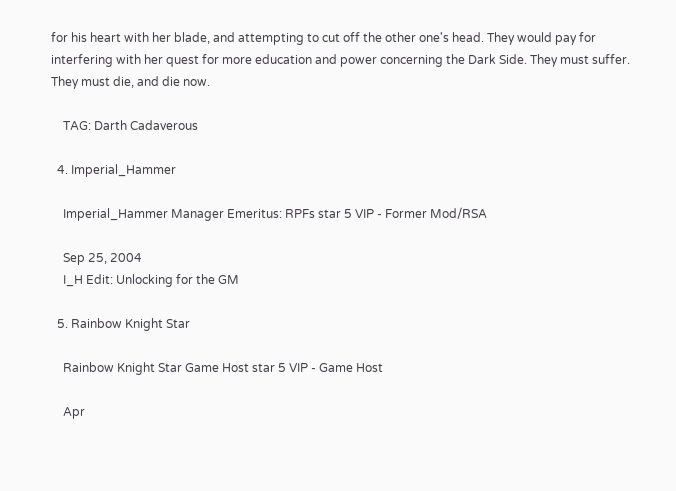for his heart with her blade, and attempting to cut off the other one's head. They would pay for interfering with her quest for more education and power concerning the Dark Side. They must suffer. They must die, and die now.

    TAG: Darth Cadaverous

  4. Imperial_Hammer

    Imperial_Hammer Manager Emeritus: RPFs star 5 VIP - Former Mod/RSA

    Sep 25, 2004
    I_H Edit: Unlocking for the GM

  5. Rainbow Knight Star

    Rainbow Knight Star Game Host star 5 VIP - Game Host

    Apr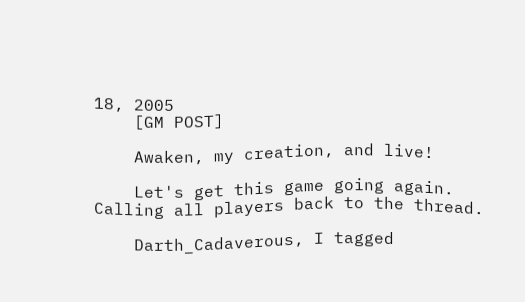18, 2005
    [GM POST]

    Awaken, my creation, and live!

    Let's get this game going again. Calling all players back to the thread.

    Darth_Cadaverous, I tagged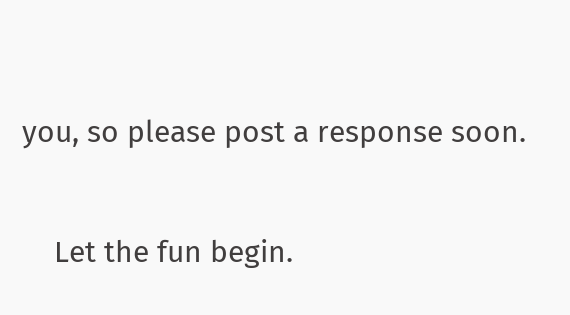you, so please post a response soon.

    Let the fun begin.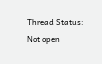Thread Status:
Not open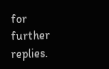for further replies.